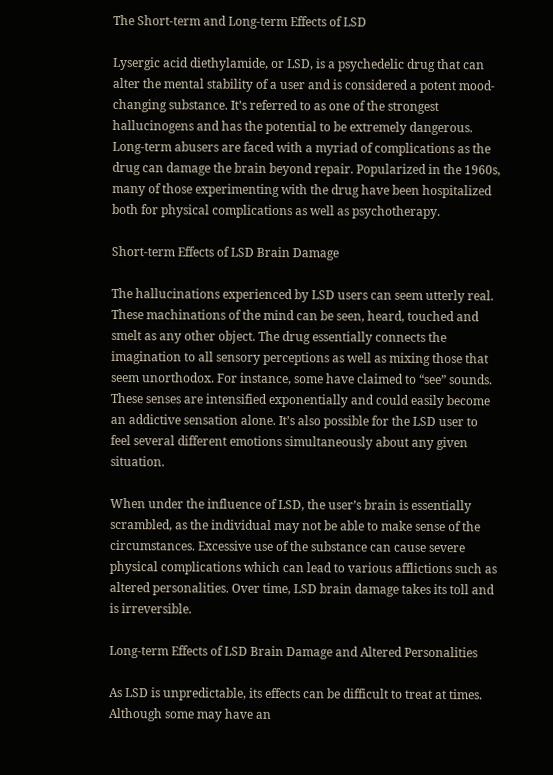The Short-term and Long-term Effects of LSD

Lysergic acid diethylamide, or LSD, is a psychedelic drug that can alter the mental stability of a user and is considered a potent mood-changing substance. It’s referred to as one of the strongest hallucinogens and has the potential to be extremely dangerous. Long-term abusers are faced with a myriad of complications as the drug can damage the brain beyond repair. Popularized in the 1960s, many of those experimenting with the drug have been hospitalized both for physical complications as well as psychotherapy.

Short-term Effects of LSD Brain Damage

The hallucinations experienced by LSD users can seem utterly real. These machinations of the mind can be seen, heard, touched and smelt as any other object. The drug essentially connects the imagination to all sensory perceptions as well as mixing those that seem unorthodox. For instance, some have claimed to “see” sounds. These senses are intensified exponentially and could easily become an addictive sensation alone. It’s also possible for the LSD user to feel several different emotions simultaneously about any given situation.

When under the influence of LSD, the user’s brain is essentially scrambled, as the individual may not be able to make sense of the circumstances. Excessive use of the substance can cause severe physical complications which can lead to various afflictions such as altered personalities. Over time, LSD brain damage takes its toll and is irreversible.

Long-term Effects of LSD Brain Damage and Altered Personalities

As LSD is unpredictable, its effects can be difficult to treat at times. Although some may have an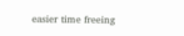easier time freeing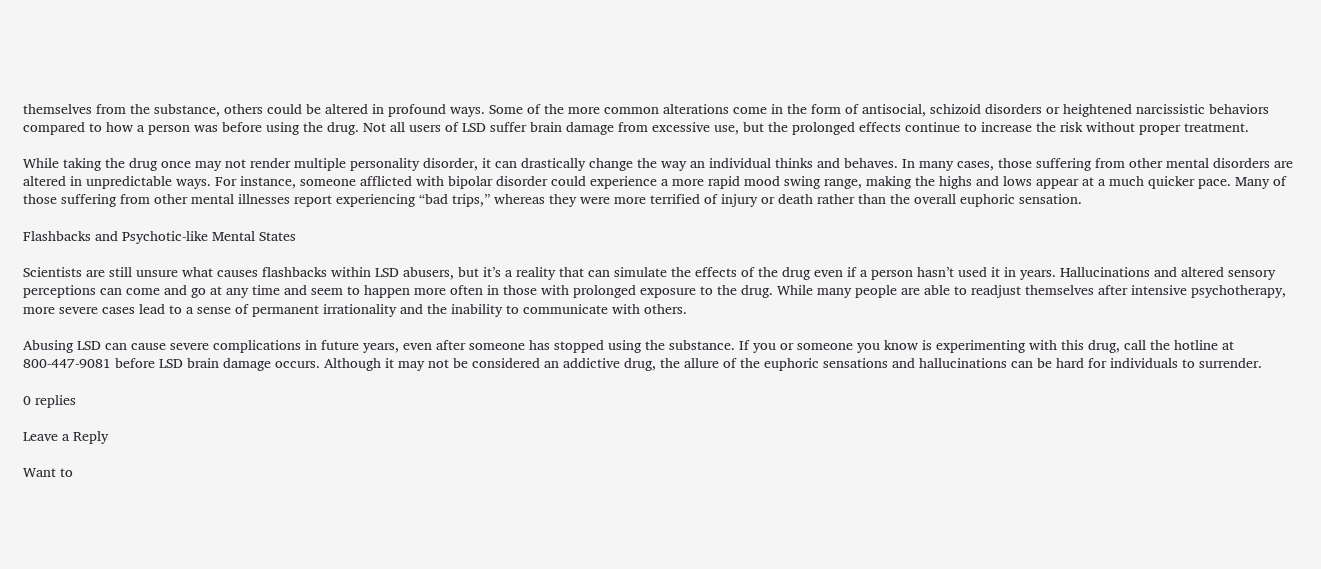themselves from the substance, others could be altered in profound ways. Some of the more common alterations come in the form of antisocial, schizoid disorders or heightened narcissistic behaviors compared to how a person was before using the drug. Not all users of LSD suffer brain damage from excessive use, but the prolonged effects continue to increase the risk without proper treatment.

While taking the drug once may not render multiple personality disorder, it can drastically change the way an individual thinks and behaves. In many cases, those suffering from other mental disorders are altered in unpredictable ways. For instance, someone afflicted with bipolar disorder could experience a more rapid mood swing range, making the highs and lows appear at a much quicker pace. Many of those suffering from other mental illnesses report experiencing “bad trips,” whereas they were more terrified of injury or death rather than the overall euphoric sensation.

Flashbacks and Psychotic-like Mental States

Scientists are still unsure what causes flashbacks within LSD abusers, but it’s a reality that can simulate the effects of the drug even if a person hasn’t used it in years. Hallucinations and altered sensory perceptions can come and go at any time and seem to happen more often in those with prolonged exposure to the drug. While many people are able to readjust themselves after intensive psychotherapy, more severe cases lead to a sense of permanent irrationality and the inability to communicate with others.

Abusing LSD can cause severe complications in future years, even after someone has stopped using the substance. If you or someone you know is experimenting with this drug, call the hotline at 800-447-9081 before LSD brain damage occurs. Although it may not be considered an addictive drug, the allure of the euphoric sensations and hallucinations can be hard for individuals to surrender.

0 replies

Leave a Reply

Want to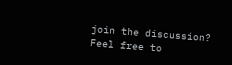join the discussion?
Feel free to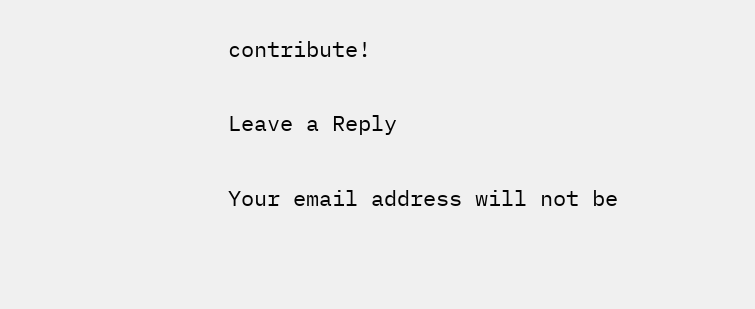contribute!

Leave a Reply

Your email address will not be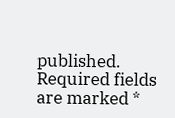published. Required fields are marked *